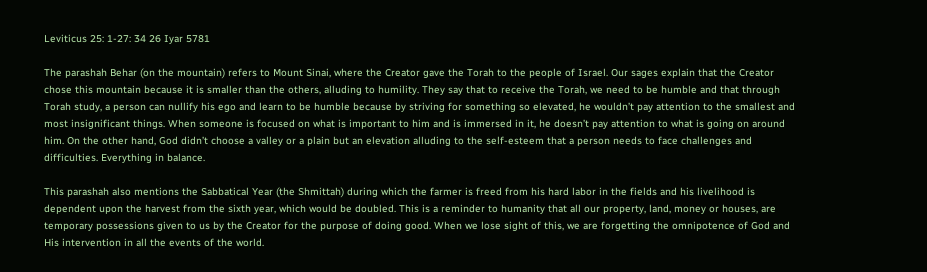Leviticus 25: 1-27: 34 26 Iyar 5781

The parashah Behar (on the mountain) refers to Mount Sinai, where the Creator gave the Torah to the people of Israel. Our sages explain that the Creator chose this mountain because it is smaller than the others, alluding to humility. They say that to receive the Torah, we need to be humble and that through Torah study, a person can nullify his ego and learn to be humble because by striving for something so elevated, he wouldn’t pay attention to the smallest and most insignificant things. When someone is focused on what is important to him and is immersed in it, he doesn’t pay attention to what is going on around him. On the other hand, God didn’t choose a valley or a plain but an elevation alluding to the self-esteem that a person needs to face challenges and difficulties. Everything in balance.

This parashah also mentions the Sabbatical Year (the Shmittah) during which the farmer is freed from his hard labor in the fields and his livelihood is dependent upon the harvest from the sixth year, which would be doubled. This is a reminder to humanity that all our property, land, money or houses, are temporary possessions given to us by the Creator for the purpose of doing good. When we lose sight of this, we are forgetting the omnipotence of God and His intervention in all the events of the world.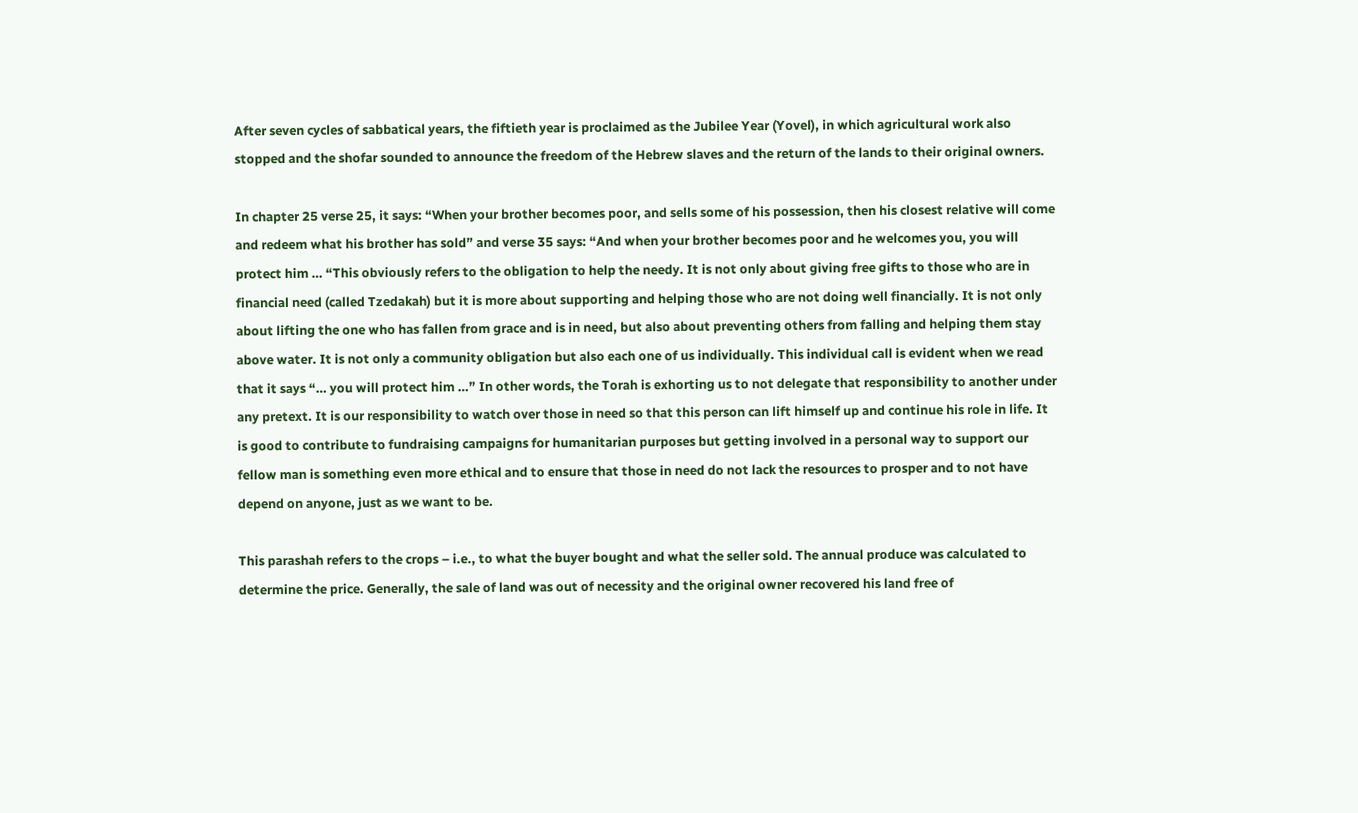After seven cycles of sabbatical years, the fiftieth year is proclaimed as the Jubilee Year (Yovel), in which agricultural work also stopped and the shofar sounded to announce the freedom of the Hebrew slaves and the return of the lands to their original owners.

In chapter 25 verse 25, it says: “When your brother becomes poor, and sells some of his possession, then his closest relative will come and redeem what his brother has sold” and verse 35 says: “And when your brother becomes poor and he welcomes you, you will protect him … “This obviously refers to the obligation to help the needy. It is not only about giving free gifts to those who are in financial need (called Tzedakah) but it is more about supporting and helping those who are not doing well financially. It is not only about lifting the one who has fallen from grace and is in need, but also about preventing others from falling and helping them stay above water. It is not only a community obligation but also each one of us individually. This individual call is evident when we read that it says “… you will protect him …” In other words, the Torah is exhorting us to not delegate that responsibility to another under any pretext. It is our responsibility to watch over those in need so that this person can lift himself up and continue his role in life. It is good to contribute to fundraising campaigns for humanitarian purposes but getting involved in a personal way to support our fellow man is something even more ethical and to ensure that those in need do not lack the resources to prosper and to not have depend on anyone, just as we want to be.

This parashah refers to the crops – i.e., to what the buyer bought and what the seller sold. The annual produce was calculated to determine the price. Generally, the sale of land was out of necessity and the original owner recovered his land free of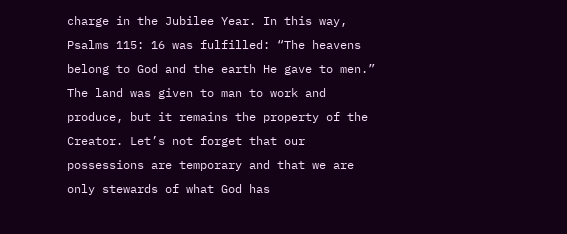charge in the Jubilee Year. In this way, Psalms 115: 16 was fulfilled: “The heavens belong to God and the earth He gave to men.” The land was given to man to work and produce, but it remains the property of the Creator. Let’s not forget that our possessions are temporary and that we are only stewards of what God has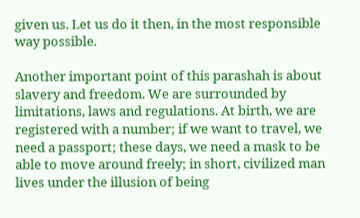given us. Let us do it then, in the most responsible way possible.

Another important point of this parashah is about slavery and freedom. We are surrounded by limitations, laws and regulations. At birth, we are registered with a number; if we want to travel, we need a passport; these days, we need a mask to be able to move around freely; in short, civilized man lives under the illusion of being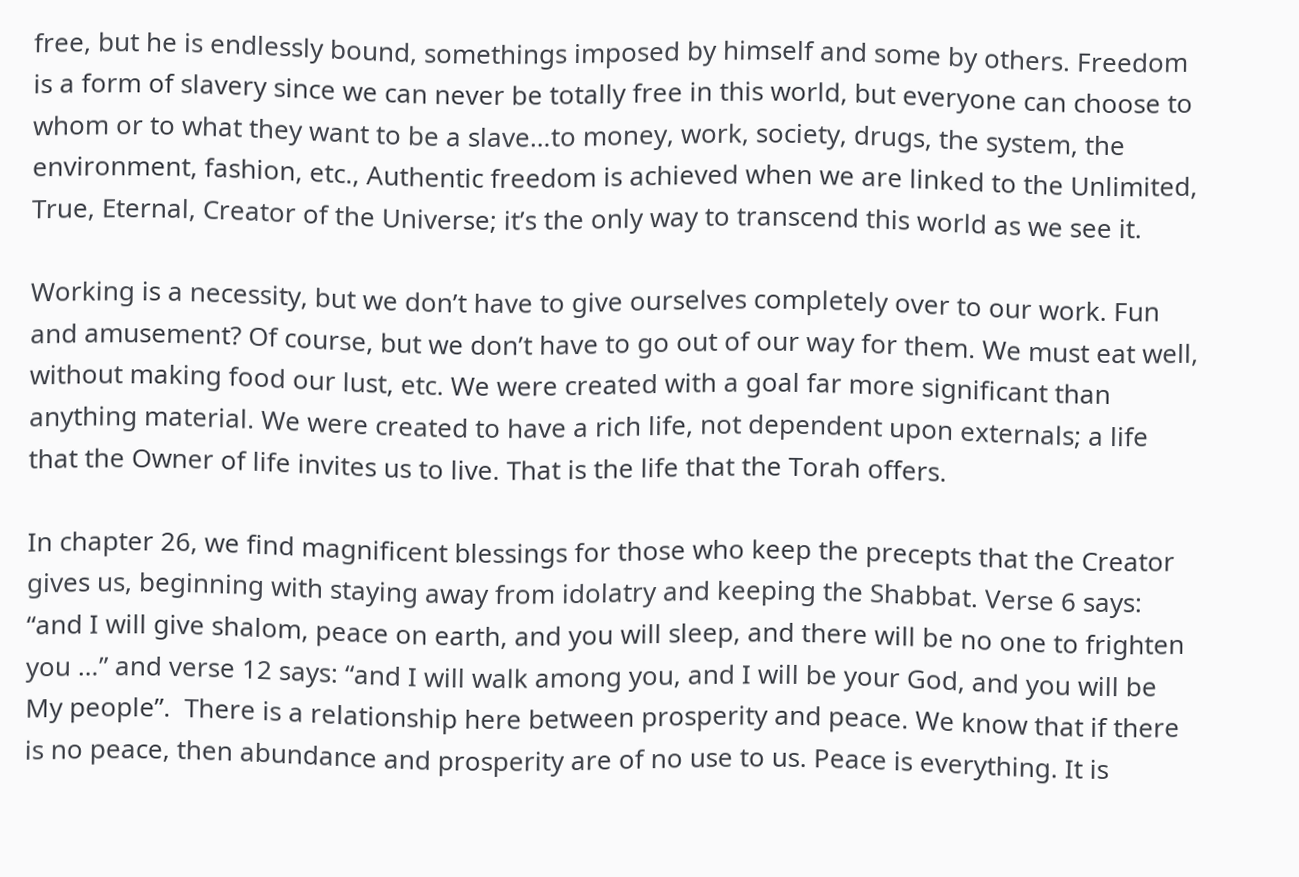free, but he is endlessly bound, somethings imposed by himself and some by others. Freedom is a form of slavery since we can never be totally free in this world, but everyone can choose to whom or to what they want to be a slave…to money, work, society, drugs, the system, the environment, fashion, etc., Authentic freedom is achieved when we are linked to the Unlimited, True, Eternal, Creator of the Universe; it’s the only way to transcend this world as we see it.

Working is a necessity, but we don’t have to give ourselves completely over to our work. Fun and amusement? Of course, but we don’t have to go out of our way for them. We must eat well, without making food our lust, etc. We were created with a goal far more significant than anything material. We were created to have a rich life, not dependent upon externals; a life that the Owner of life invites us to live. That is the life that the Torah offers.

In chapter 26, we find magnificent blessings for those who keep the precepts that the Creator gives us, beginning with staying away from idolatry and keeping the Shabbat. Verse 6 says: “and I will give shalom, peace on earth, and you will sleep, and there will be no one to frighten you …” and verse 12 says: “and I will walk among you, and I will be your God, and you will be My people”.  There is a relationship here between prosperity and peace. We know that if there is no peace, then abundance and prosperity are of no use to us. Peace is everything. It is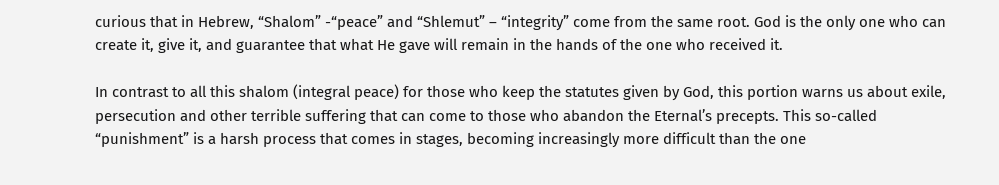curious that in Hebrew, “Shalom” -“peace” and “Shlemut” – “integrity” come from the same root. God is the only one who can create it, give it, and guarantee that what He gave will remain in the hands of the one who received it.

In contrast to all this shalom (integral peace) for those who keep the statutes given by God, this portion warns us about exile, persecution and other terrible suffering that can come to those who abandon the Eternal’s precepts. This so-called “punishment” is a harsh process that comes in stages, becoming increasingly more difficult than the one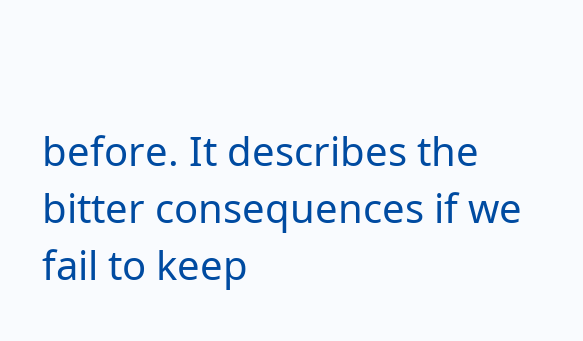before. It describes the bitter consequences if we fail to keep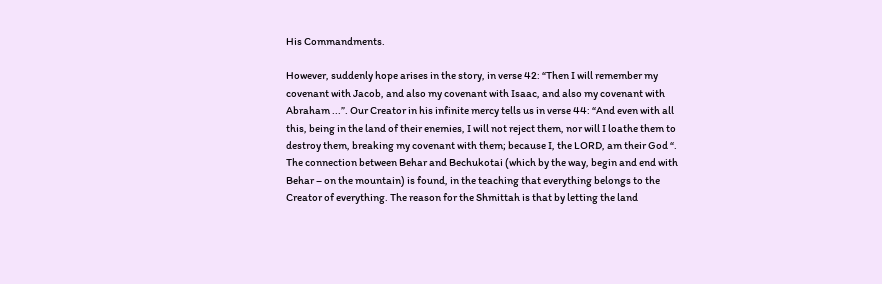His Commandments.

However, suddenly hope arises in the story, in verse 42: “Then I will remember my covenant with Jacob, and also my covenant with Isaac, and also my covenant with Abraham ...”. Our Creator in his infinite mercy tells us in verse 44: “And even with all this, being in the land of their enemies, I will not reject them, nor will I loathe them to destroy them, breaking my covenant with them; because I, the LORD, am their God “. The connection between Behar and Bechukotai (which by the way, begin and end with Behar – on the mountain) is found, in the teaching that everything belongs to the Creator of everything. The reason for the Shmittah is that by letting the land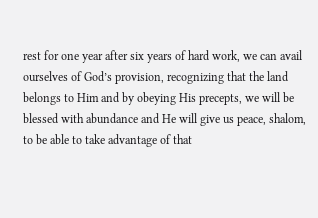rest for one year after six years of hard work, we can avail ourselves of God’s provision, recognizing that the land belongs to Him and by obeying His precepts, we will be blessed with abundance and He will give us peace, shalom, to be able to take advantage of that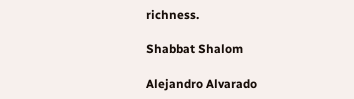richness.

Shabbat Shalom

Alejandro Alvarado